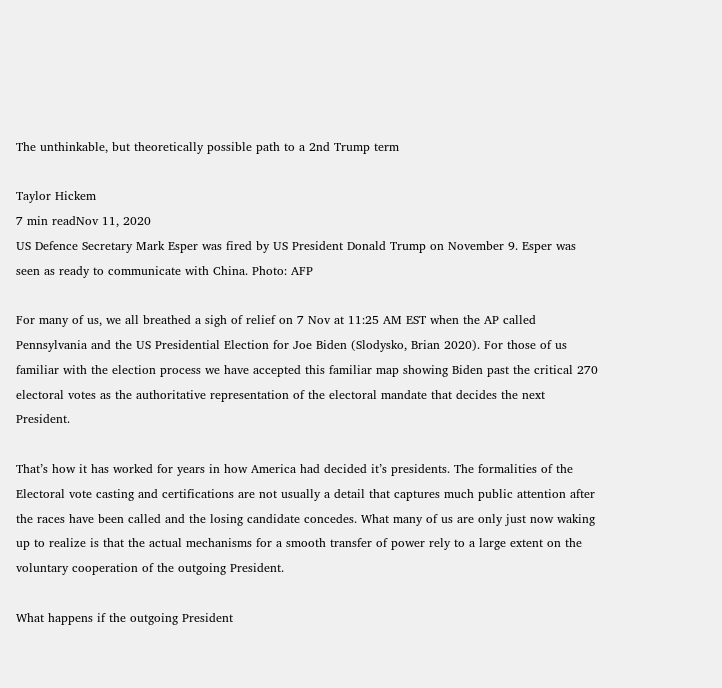The unthinkable, but theoretically possible path to a 2nd Trump term

Taylor Hickem
7 min readNov 11, 2020
US Defence Secretary Mark Esper was fired by US President Donald Trump on November 9. Esper was seen as ready to communicate with China. Photo: AFP

For many of us, we all breathed a sigh of relief on 7 Nov at 11:25 AM EST when the AP called Pennsylvania and the US Presidential Election for Joe Biden (Slodysko, Brian 2020). For those of us familiar with the election process we have accepted this familiar map showing Biden past the critical 270 electoral votes as the authoritative representation of the electoral mandate that decides the next President.

That’s how it has worked for years in how America had decided it’s presidents. The formalities of the Electoral vote casting and certifications are not usually a detail that captures much public attention after the races have been called and the losing candidate concedes. What many of us are only just now waking up to realize is that the actual mechanisms for a smooth transfer of power rely to a large extent on the voluntary cooperation of the outgoing President.

What happens if the outgoing President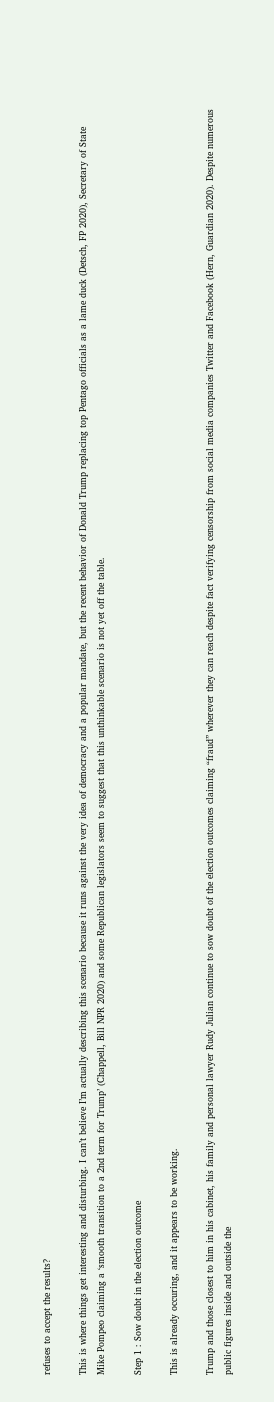refuses to accept the results?

This is where things get interesting and disturbing. I can’t believe I’m actually describing this scenario because it runs against the very idea of democracy and a popular mandate, but the recent behavior of Donald Trump replacing top Pentago officials as a lame duck (Detsch, FP 2020), Secretary of State Mike Pompeo claiming a ‘smooth transition to a 2nd term for Trump’ (Chappell, Bill NPR 2020) and some Republican legislators seem to suggest that this unthinkable scenario is not yet off the table.

Step 1 : Sow doubt in the election outcome

This is already occuring, and it appears to be working.

Trump and those closest to him in his cabinet, his family and personal lawyer Rudy Julian continue to sow doubt of the election outcomes claiming “fraud” wherever they can reach despite fact verifying censorship from social media companies Twitter and Facebook (Hern, Guardian 2020). Despite numerous public figures inside and outside the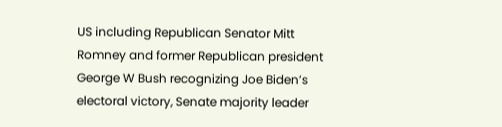US including Republican Senator Mitt Romney and former Republican president George W Bush recognizing Joe Biden’s electoral victory, Senate majority leader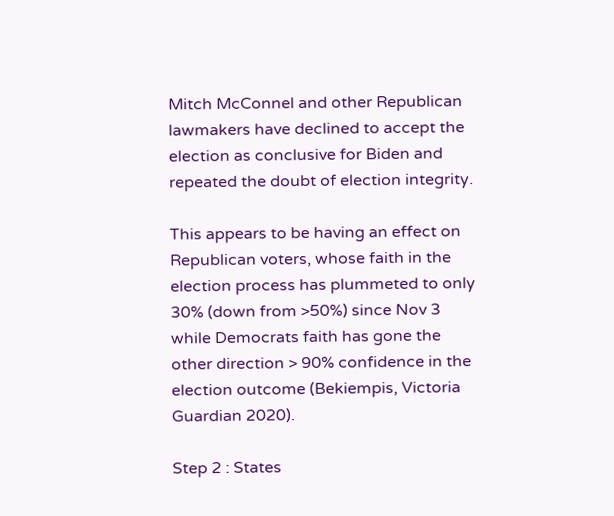Mitch McConnel and other Republican lawmakers have declined to accept the election as conclusive for Biden and repeated the doubt of election integrity.

This appears to be having an effect on Republican voters, whose faith in the election process has plummeted to only 30% (down from >50%) since Nov 3 while Democrats faith has gone the other direction > 90% confidence in the election outcome (Bekiempis, Victoria Guardian 2020).

Step 2 : States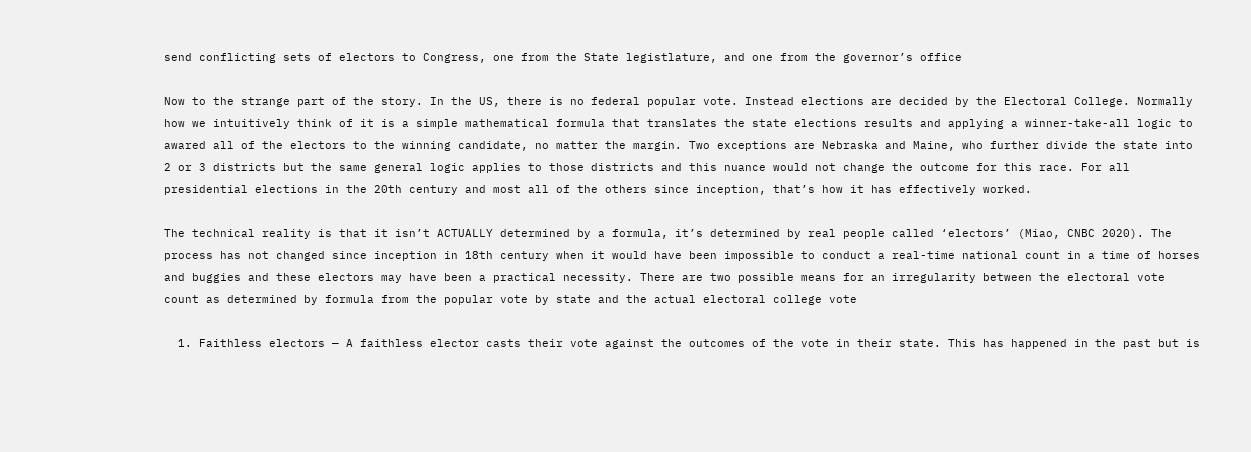send conflicting sets of electors to Congress, one from the State legistlature, and one from the governor’s office

Now to the strange part of the story. In the US, there is no federal popular vote. Instead elections are decided by the Electoral College. Normally how we intuitively think of it is a simple mathematical formula that translates the state elections results and applying a winner-take-all logic to awared all of the electors to the winning candidate, no matter the margin. Two exceptions are Nebraska and Maine, who further divide the state into 2 or 3 districts but the same general logic applies to those districts and this nuance would not change the outcome for this race. For all presidential elections in the 20th century and most all of the others since inception, that’s how it has effectively worked.

The technical reality is that it isn’t ACTUALLY determined by a formula, it’s determined by real people called ‘electors’ (Miao, CNBC 2020). The process has not changed since inception in 18th century when it would have been impossible to conduct a real-time national count in a time of horses and buggies and these electors may have been a practical necessity. There are two possible means for an irregularity between the electoral vote count as determined by formula from the popular vote by state and the actual electoral college vote

  1. Faithless electors — A faithless elector casts their vote against the outcomes of the vote in their state. This has happened in the past but is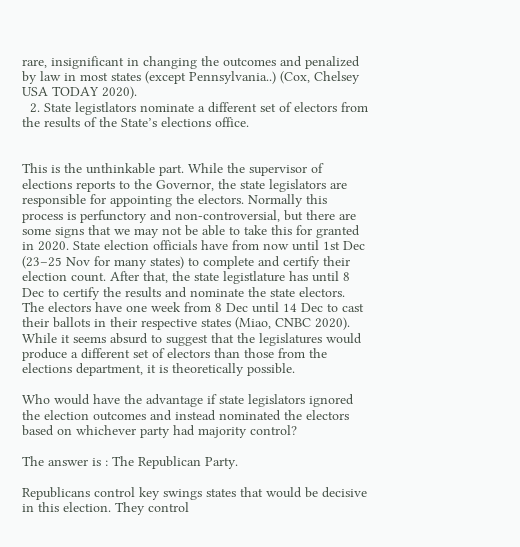rare, insignificant in changing the outcomes and penalized by law in most states (except Pennsylvania..) (Cox, Chelsey USA TODAY 2020).
  2. State legistlators nominate a different set of electors from the results of the State’s elections office.


This is the unthinkable part. While the supervisor of elections reports to the Governor, the state legislators are responsible for appointing the electors. Normally this process is perfunctory and non-controversial, but there are some signs that we may not be able to take this for granted in 2020. State election officials have from now until 1st Dec (23–25 Nov for many states) to complete and certify their election count. After that, the state legistlature has until 8 Dec to certify the results and nominate the state electors. The electors have one week from 8 Dec until 14 Dec to cast their ballots in their respective states (Miao, CNBC 2020). While it seems absurd to suggest that the legislatures would produce a different set of electors than those from the elections department, it is theoretically possible.

Who would have the advantage if state legislators ignored the election outcomes and instead nominated the electors based on whichever party had majority control?

The answer is : The Republican Party.

Republicans control key swings states that would be decisive in this election. They control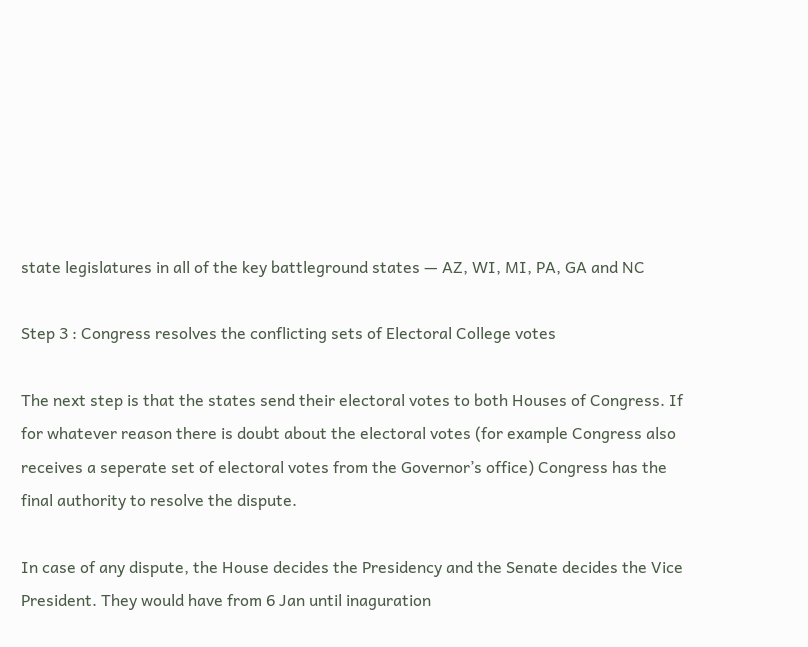state legislatures in all of the key battleground states — AZ, WI, MI, PA, GA and NC

Step 3 : Congress resolves the conflicting sets of Electoral College votes

The next step is that the states send their electoral votes to both Houses of Congress. If for whatever reason there is doubt about the electoral votes (for example Congress also receives a seperate set of electoral votes from the Governor’s office) Congress has the final authority to resolve the dispute.

In case of any dispute, the House decides the Presidency and the Senate decides the Vice President. They would have from 6 Jan until inaguration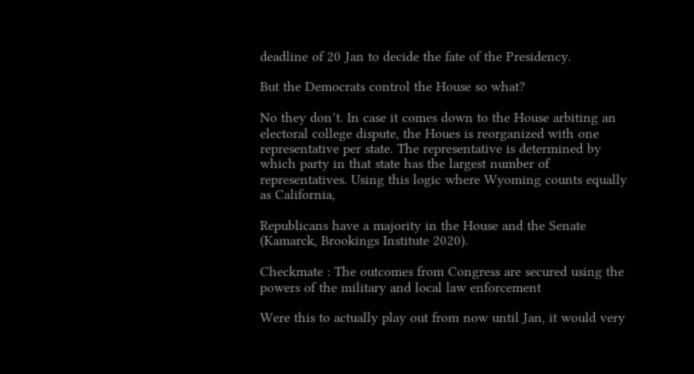deadline of 20 Jan to decide the fate of the Presidency.

But the Democrats control the House so what?

No they don’t. In case it comes down to the House arbiting an electoral college dispute, the Houes is reorganized with one representative per state. The representative is determined by which party in that state has the largest number of representatives. Using this logic where Wyoming counts equally as California,

Republicans have a majority in the House and the Senate (Kamarck, Brookings Institute 2020).

Checkmate : The outcomes from Congress are secured using the powers of the military and local law enforcement

Were this to actually play out from now until Jan, it would very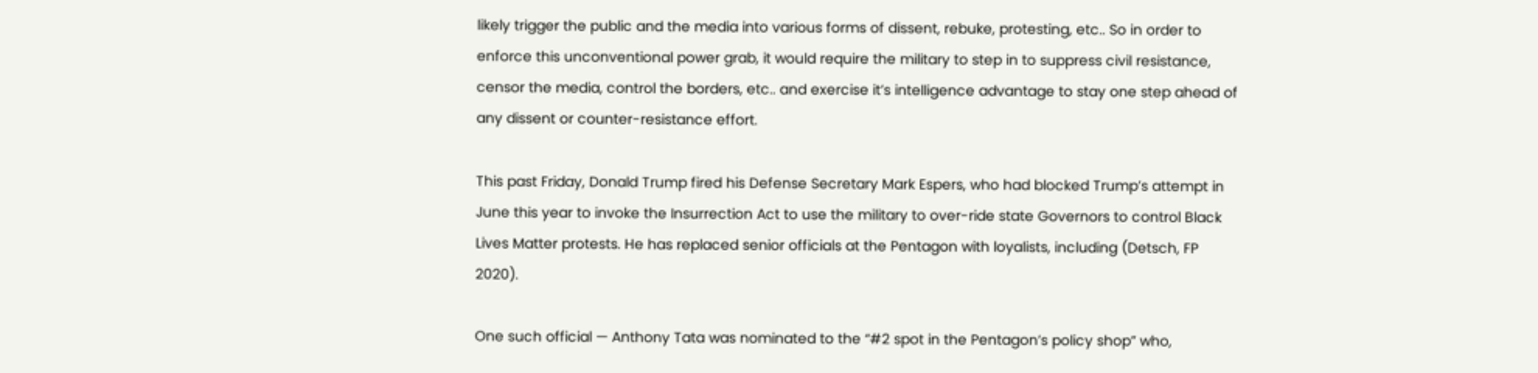likely trigger the public and the media into various forms of dissent, rebuke, protesting, etc.. So in order to enforce this unconventional power grab, it would require the military to step in to suppress civil resistance, censor the media, control the borders, etc.. and exercise it’s intelligence advantage to stay one step ahead of any dissent or counter-resistance effort.

This past Friday, Donald Trump fired his Defense Secretary Mark Espers, who had blocked Trump’s attempt in June this year to invoke the Insurrection Act to use the military to over-ride state Governors to control Black Lives Matter protests. He has replaced senior officials at the Pentagon with loyalists, including (Detsch, FP 2020).

One such official — Anthony Tata was nominated to the “#2 spot in the Pentagon’s policy shop” who,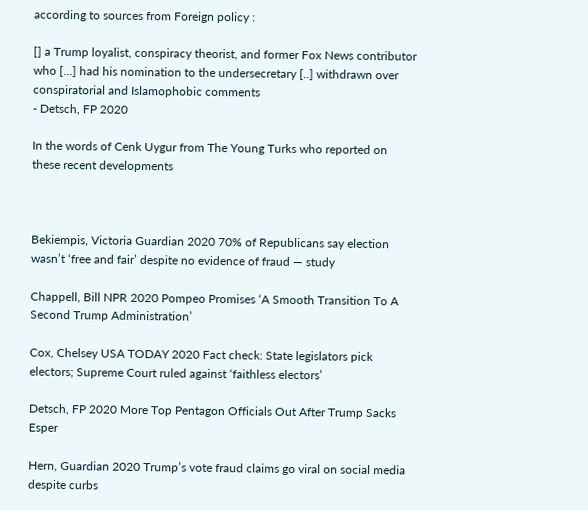according to sources from Foreign policy :

[] a Trump loyalist, conspiracy theorist, and former Fox News contributor who […] had his nomination to the undersecretary [..] withdrawn over conspiratorial and Islamophobic comments
- Detsch, FP 2020

In the words of Cenk Uygur from The Young Turks who reported on these recent developments



Bekiempis, Victoria Guardian 2020 70% of Republicans say election wasn’t ‘free and fair’ despite no evidence of fraud — study

Chappell, Bill NPR 2020 Pompeo Promises ‘A Smooth Transition To A Second Trump Administration’

Cox, Chelsey USA TODAY 2020 Fact check: State legislators pick electors; Supreme Court ruled against ‘faithless electors’

Detsch, FP 2020 More Top Pentagon Officials Out After Trump Sacks Esper

Hern, Guardian 2020 Trump’s vote fraud claims go viral on social media despite curbs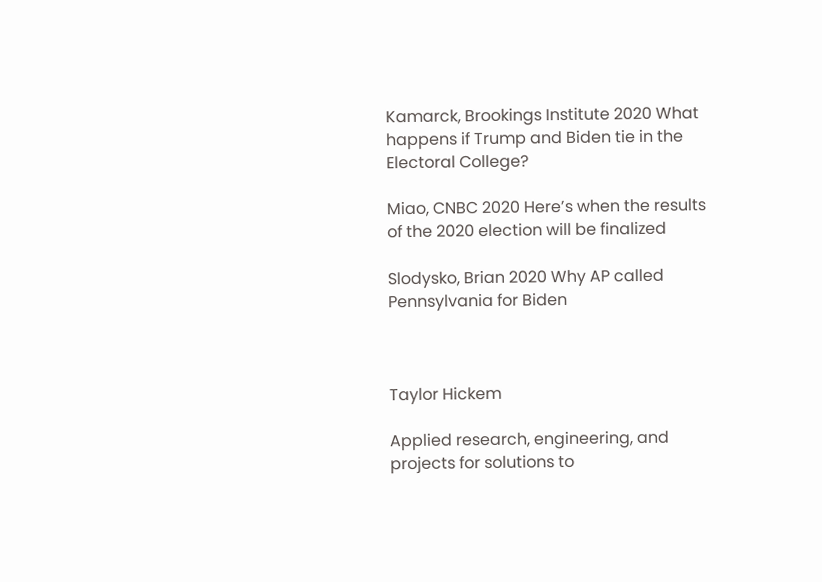Kamarck, Brookings Institute 2020 What happens if Trump and Biden tie in the Electoral College?

Miao, CNBC 2020 Here’s when the results of the 2020 election will be finalized

Slodysko, Brian 2020 Why AP called Pennsylvania for Biden



Taylor Hickem

Applied research, engineering, and projects for solutions to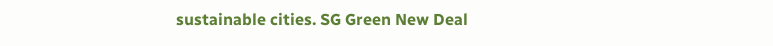sustainable cities. SG Green New Deal